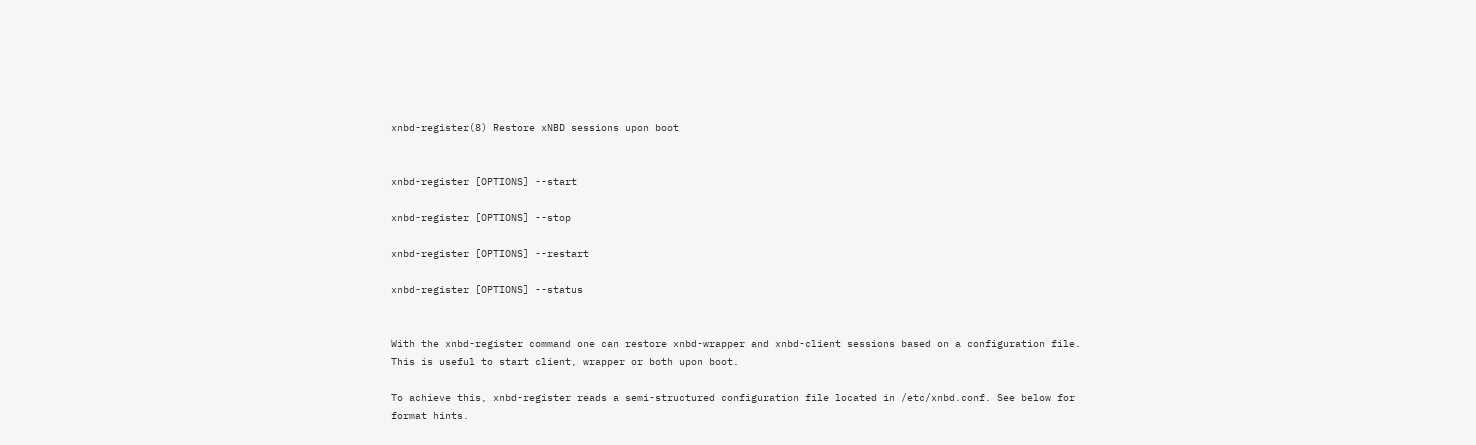xnbd-register(8) Restore xNBD sessions upon boot


xnbd-register [OPTIONS] --start

xnbd-register [OPTIONS] --stop

xnbd-register [OPTIONS] --restart

xnbd-register [OPTIONS] --status


With the xnbd-register command one can restore xnbd-wrapper and xnbd-client sessions based on a configuration file. This is useful to start client, wrapper or both upon boot.

To achieve this, xnbd-register reads a semi-structured configuration file located in /etc/xnbd.conf. See below for format hints.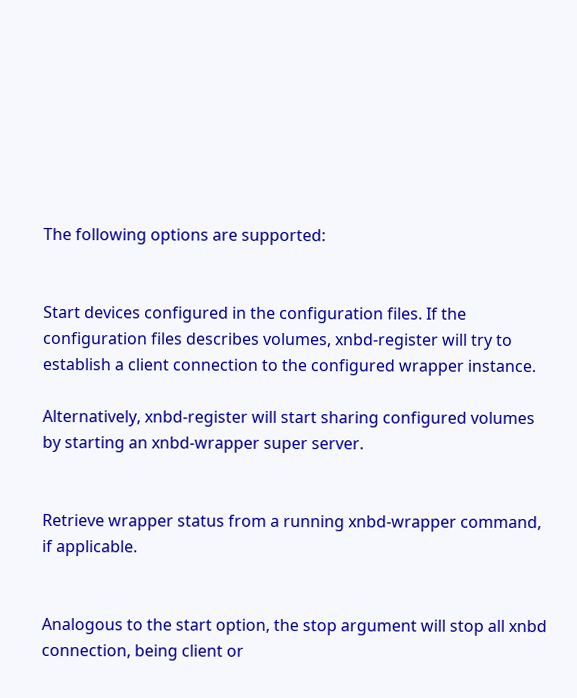The following options are supported:


Start devices configured in the configuration files. If the configuration files describes volumes, xnbd-register will try to establish a client connection to the configured wrapper instance.

Alternatively, xnbd-register will start sharing configured volumes by starting an xnbd-wrapper super server.


Retrieve wrapper status from a running xnbd-wrapper command, if applicable.


Analogous to the start option, the stop argument will stop all xnbd connection, being client or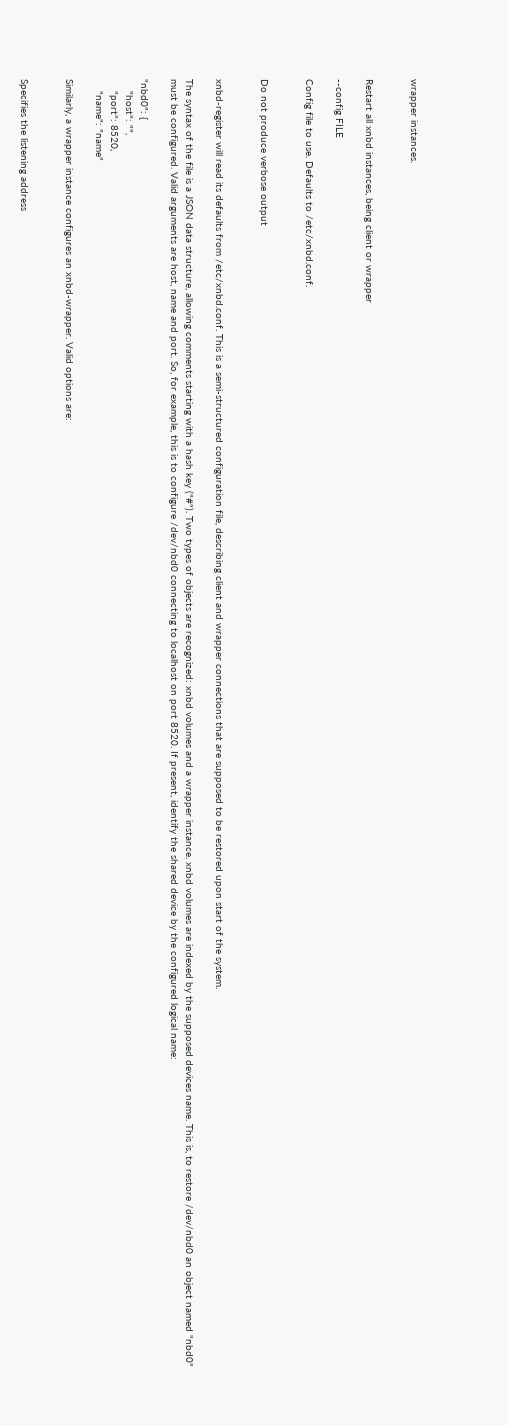wrapper instances.


Restart all xnbd instances, being client or wrapper

--config FILE

Config file to use. Defaults to /etc/xnbd.conf.


Do not produce verbose output


xnbd-register will read its defaults from /etc/xnbd.conf. This is a semi-structured configuration file, describing client and wrapper connections that are supposed to be restored upon start of the system.

The syntax of the file is a JSON data structure, allowing comments starting with a hash key ("#"). Two types of objects are recognized: xnbd volumes and a wrapper instance. xnbd volumes are indexed by the supposed devices name. This is, to restore /dev/nbd0 an object named "nbd0" must be configured. Valid arguments are host, name and port. So, for example, this is to configure /dev/nbd0 connecting to localhost on port 8520. If present, identify the shared device by the configured logical name:

"nbd0": {
    "host": "",
    "port": 8520,
    "name": "name"

Similarly, a wrapper instance configures an xnbd-wrapper. Valid options are:


Specifies the listening address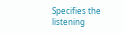Specifies the listening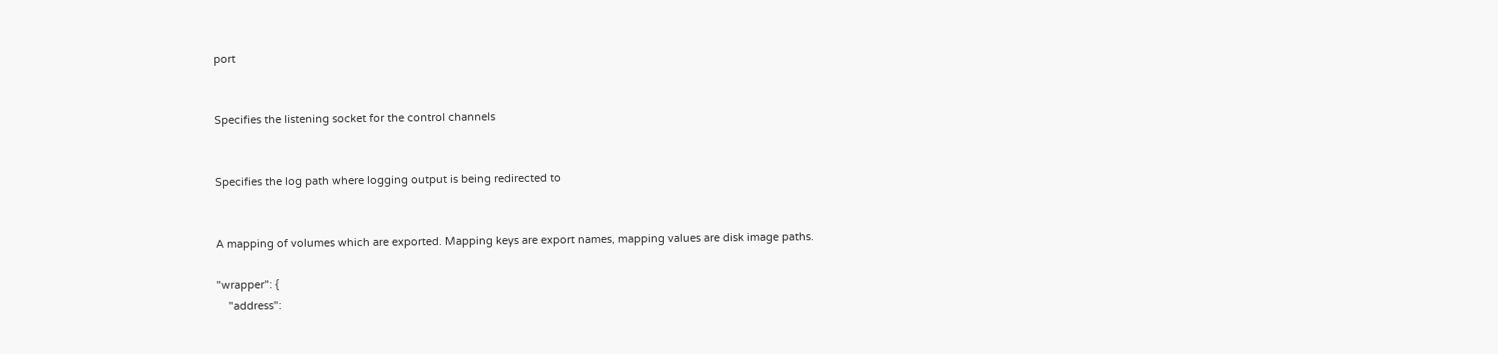port


Specifies the listening socket for the control channels


Specifies the log path where logging output is being redirected to


A mapping of volumes which are exported. Mapping keys are export names, mapping values are disk image paths.

"wrapper": {
    "address":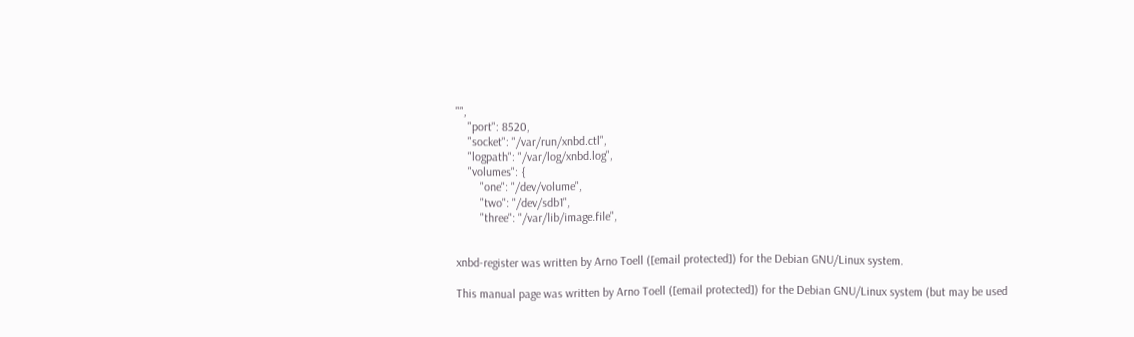"",
    "port": 8520,
    "socket": "/var/run/xnbd.ctl",
    "logpath": "/var/log/xnbd.log",
    "volumes": {
        "one": "/dev/volume",
        "two": "/dev/sdb1",
        "three": "/var/lib/image.file",


xnbd-register was written by Arno Toell ([email protected]) for the Debian GNU/Linux system.

This manual page was written by Arno Toell ([email protected]) for the Debian GNU/Linux system (but may be used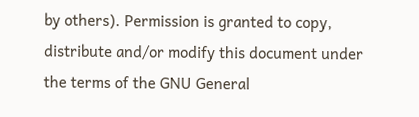by others). Permission is granted to copy, distribute and/or modify this document under the terms of the GNU General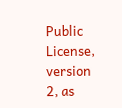Public License, version 2, as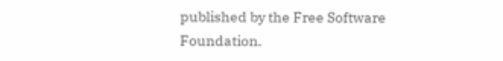published by the Free Software Foundation.